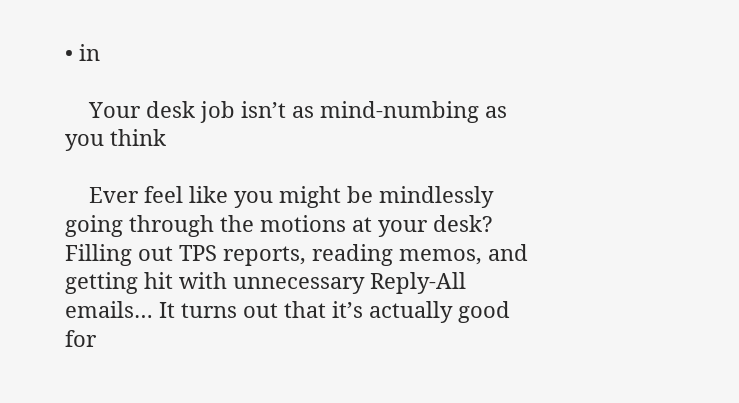• in

    Your desk job isn’t as mind-numbing as you think

    Ever feel like you might be mindlessly going through the motions at your desk? Filling out TPS reports, reading memos, and getting hit with unnecessary Reply-All emails… It turns out that it’s actually good for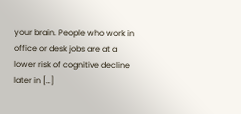your brain. People who work in office or desk jobs are at a lower risk of cognitive decline later in […]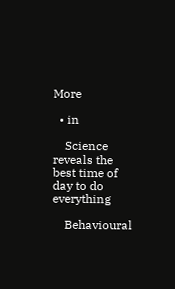More

  • in

    Science reveals the best time of day to do everything

    Behavioural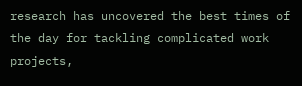research has uncovered the best times of the day for tackling complicated work projects,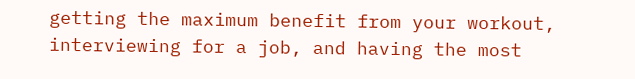getting the maximum benefit from your workout, interviewing for a job, and having the most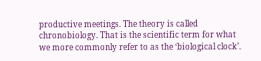productive meetings. The theory is called chronobiology. That is the scientific term for what we more commonly refer to as the ‘biological clock’.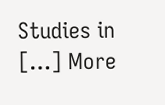Studies in […] More